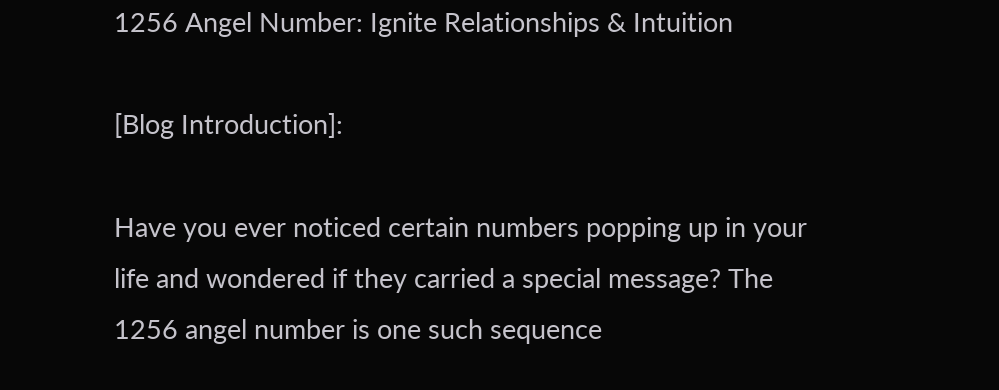1256 Angel Number: Ignite Relationships & Intuition

[Blog Introduction]:

Have you ever noticed certain numbers popping up in your life and wondered if they carried a special message? The 1256 angel number is one such sequence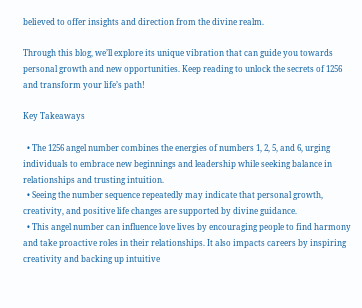believed to offer insights and direction from the divine realm.

Through this blog, we’ll explore its unique vibration that can guide you towards personal growth and new opportunities. Keep reading to unlock the secrets of 1256 and transform your life’s path!

Key Takeaways

  • The 1256 angel number combines the energies of numbers 1, 2, 5, and 6, urging individuals to embrace new beginnings and leadership while seeking balance in relationships and trusting intuition.
  • Seeing the number sequence repeatedly may indicate that personal growth, creativity, and positive life changes are supported by divine guidance.
  • This angel number can influence love lives by encouraging people to find harmony and take proactive roles in their relationships. It also impacts careers by inspiring creativity and backing up intuitive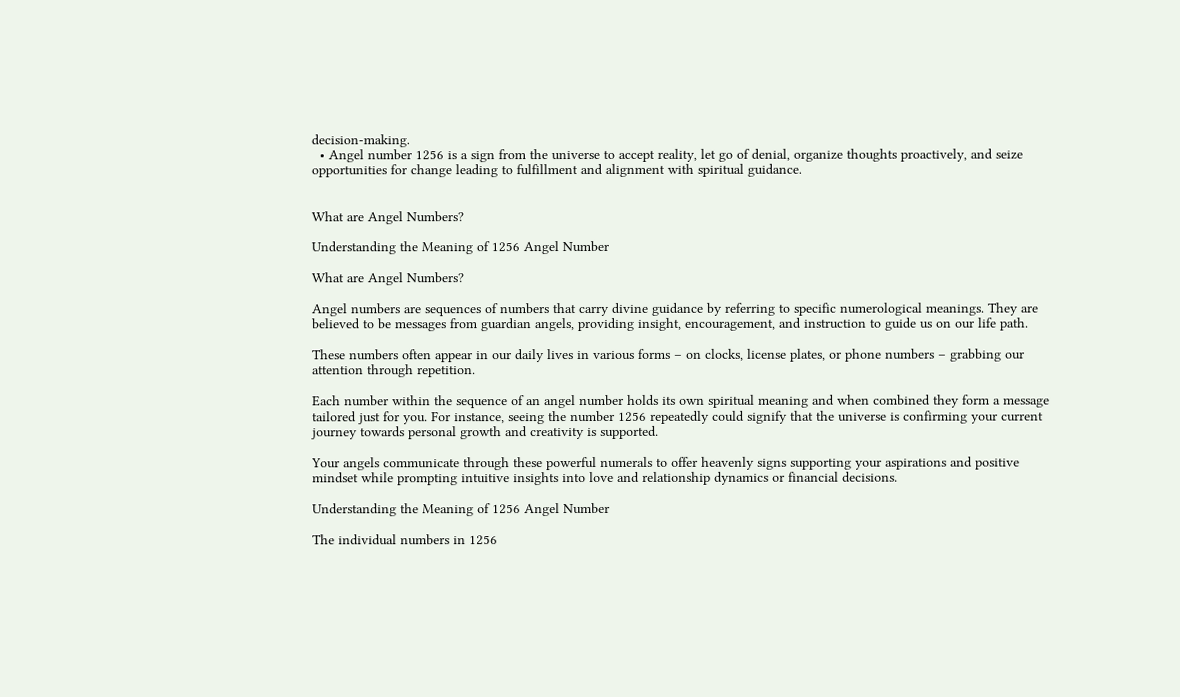decision-making.
  • Angel number 1256 is a sign from the universe to accept reality, let go of denial, organize thoughts proactively, and seize opportunities for change leading to fulfillment and alignment with spiritual guidance.


What are Angel Numbers?

Understanding the Meaning of 1256 Angel Number

What are Angel Numbers?

Angel numbers are sequences of numbers that carry divine guidance by referring to specific numerological meanings. They are believed to be messages from guardian angels, providing insight, encouragement, and instruction to guide us on our life path.

These numbers often appear in our daily lives in various forms – on clocks, license plates, or phone numbers – grabbing our attention through repetition.

Each number within the sequence of an angel number holds its own spiritual meaning and when combined they form a message tailored just for you. For instance, seeing the number 1256 repeatedly could signify that the universe is confirming your current journey towards personal growth and creativity is supported.

Your angels communicate through these powerful numerals to offer heavenly signs supporting your aspirations and positive mindset while prompting intuitive insights into love and relationship dynamics or financial decisions.

Understanding the Meaning of 1256 Angel Number

The individual numbers in 1256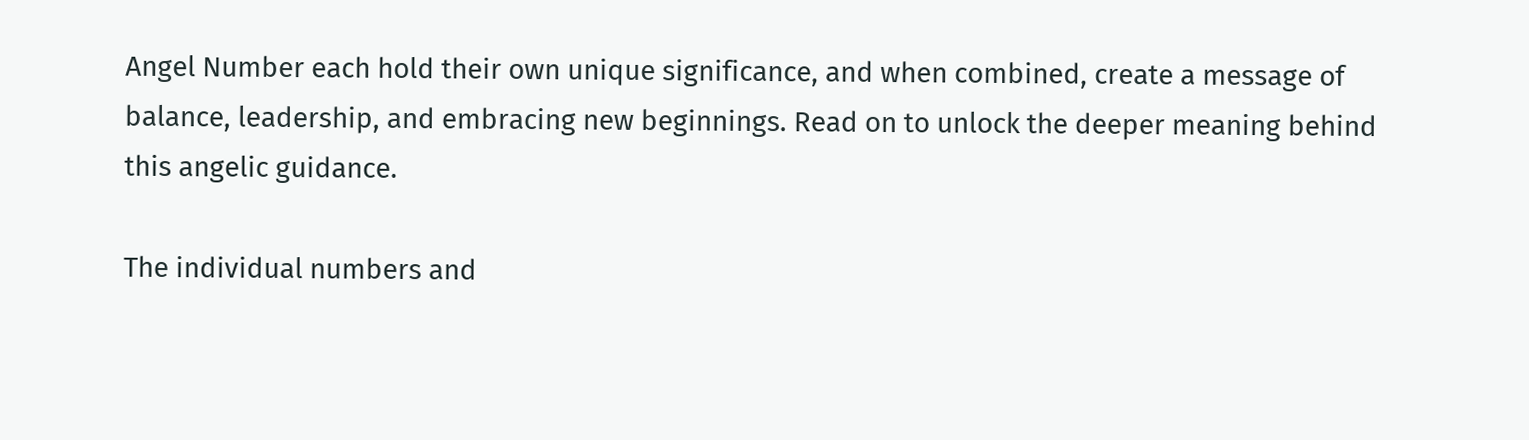Angel Number each hold their own unique significance, and when combined, create a message of balance, leadership, and embracing new beginnings. Read on to unlock the deeper meaning behind this angelic guidance.

The individual numbers and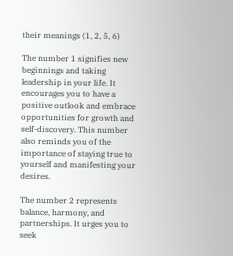their meanings (1, 2, 5, 6)

The number 1 signifies new beginnings and taking leadership in your life. It encourages you to have a positive outlook and embrace opportunities for growth and self-discovery. This number also reminds you of the importance of staying true to yourself and manifesting your desires.

The number 2 represents balance, harmony, and partnerships. It urges you to seek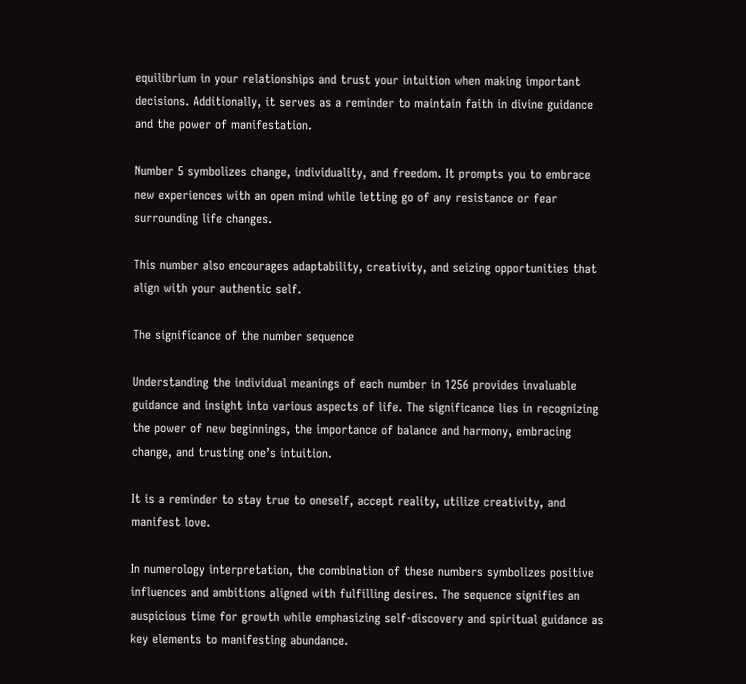equilibrium in your relationships and trust your intuition when making important decisions. Additionally, it serves as a reminder to maintain faith in divine guidance and the power of manifestation.

Number 5 symbolizes change, individuality, and freedom. It prompts you to embrace new experiences with an open mind while letting go of any resistance or fear surrounding life changes.

This number also encourages adaptability, creativity, and seizing opportunities that align with your authentic self.

The significance of the number sequence

Understanding the individual meanings of each number in 1256 provides invaluable guidance and insight into various aspects of life. The significance lies in recognizing the power of new beginnings, the importance of balance and harmony, embracing change, and trusting one’s intuition.

It is a reminder to stay true to oneself, accept reality, utilize creativity, and manifest love.

In numerology interpretation, the combination of these numbers symbolizes positive influences and ambitions aligned with fulfilling desires. The sequence signifies an auspicious time for growth while emphasizing self-discovery and spiritual guidance as key elements to manifesting abundance.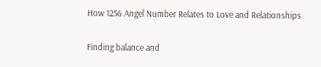How 1256 Angel Number Relates to Love and Relationships

Finding balance and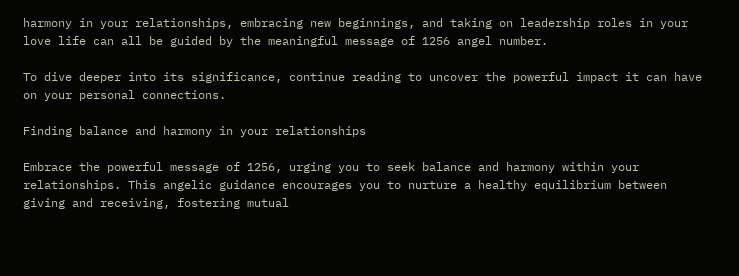harmony in your relationships, embracing new beginnings, and taking on leadership roles in your love life can all be guided by the meaningful message of 1256 angel number.

To dive deeper into its significance, continue reading to uncover the powerful impact it can have on your personal connections.

Finding balance and harmony in your relationships

Embrace the powerful message of 1256, urging you to seek balance and harmony within your relationships. This angelic guidance encourages you to nurture a healthy equilibrium between giving and receiving, fostering mutual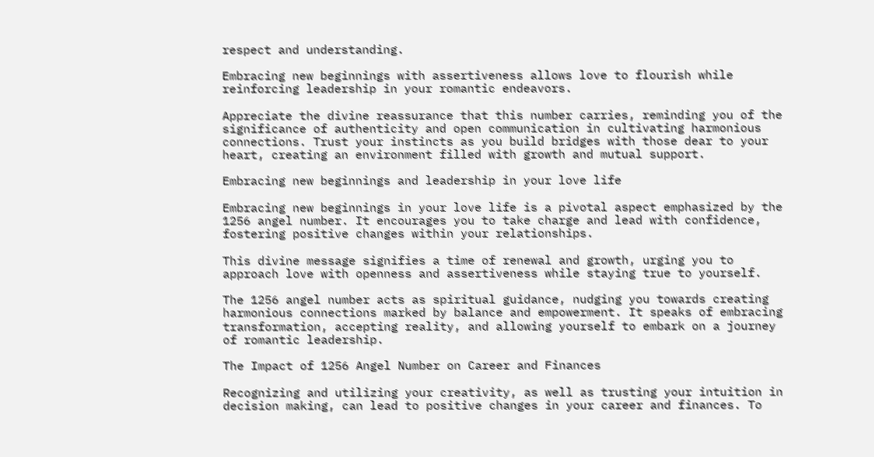respect and understanding.

Embracing new beginnings with assertiveness allows love to flourish while reinforcing leadership in your romantic endeavors.

Appreciate the divine reassurance that this number carries, reminding you of the significance of authenticity and open communication in cultivating harmonious connections. Trust your instincts as you build bridges with those dear to your heart, creating an environment filled with growth and mutual support.

Embracing new beginnings and leadership in your love life

Embracing new beginnings in your love life is a pivotal aspect emphasized by the 1256 angel number. It encourages you to take charge and lead with confidence, fostering positive changes within your relationships.

This divine message signifies a time of renewal and growth, urging you to approach love with openness and assertiveness while staying true to yourself.

The 1256 angel number acts as spiritual guidance, nudging you towards creating harmonious connections marked by balance and empowerment. It speaks of embracing transformation, accepting reality, and allowing yourself to embark on a journey of romantic leadership.

The Impact of 1256 Angel Number on Career and Finances

Recognizing and utilizing your creativity, as well as trusting your intuition in decision making, can lead to positive changes in your career and finances. To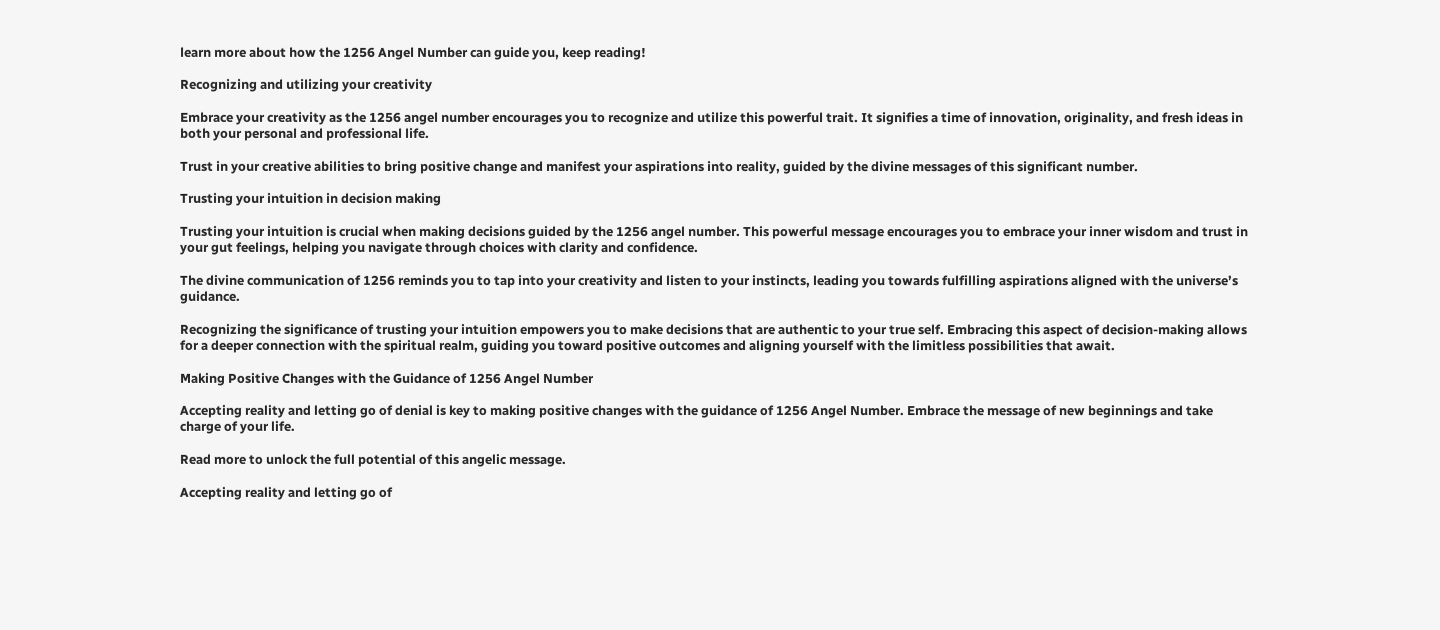learn more about how the 1256 Angel Number can guide you, keep reading!

Recognizing and utilizing your creativity

Embrace your creativity as the 1256 angel number encourages you to recognize and utilize this powerful trait. It signifies a time of innovation, originality, and fresh ideas in both your personal and professional life.

Trust in your creative abilities to bring positive change and manifest your aspirations into reality, guided by the divine messages of this significant number.

Trusting your intuition in decision making

Trusting your intuition is crucial when making decisions guided by the 1256 angel number. This powerful message encourages you to embrace your inner wisdom and trust in your gut feelings, helping you navigate through choices with clarity and confidence.

The divine communication of 1256 reminds you to tap into your creativity and listen to your instincts, leading you towards fulfilling aspirations aligned with the universe’s guidance.

Recognizing the significance of trusting your intuition empowers you to make decisions that are authentic to your true self. Embracing this aspect of decision-making allows for a deeper connection with the spiritual realm, guiding you toward positive outcomes and aligning yourself with the limitless possibilities that await.

Making Positive Changes with the Guidance of 1256 Angel Number

Accepting reality and letting go of denial is key to making positive changes with the guidance of 1256 Angel Number. Embrace the message of new beginnings and take charge of your life.

Read more to unlock the full potential of this angelic message.

Accepting reality and letting go of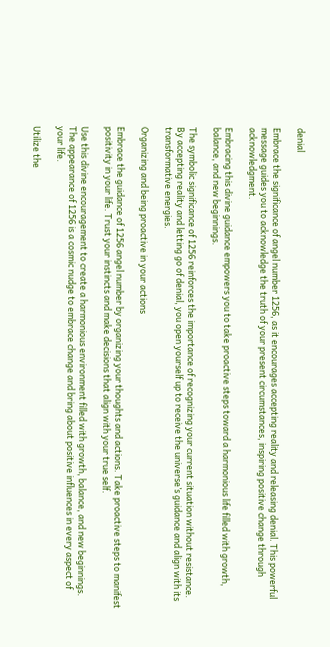denial

Embrace the significance of angel number 1256, as it encourages accepting reality and releasing denial. This powerful message guides you to acknowledge the truth of your present circumstances, inspiring positive change through acknowledgment.

Embracing this divine guidance empowers you to take proactive steps toward a harmonious life filled with growth, balance, and new beginnings.

The symbolic significance of 1256 reinforces the importance of recognizing your current situation without resistance. By accepting reality and letting go of denial, you open yourself up to receive the universe’s guidance and align with its transformative energies.

Organizing and being proactive in your actions

Embrace the guidance of 1256 angel number by organizing your thoughts and actions. Take proactive steps to manifest positivity in your life. Trust your instincts and make decisions that align with your true self.

Use this divine encouragement to create a harmonious environment filled with growth, balance, and new beginnings. The appearance of 1256 is a cosmic nudge to embrace change and bring about positive influences in every aspect of your life.

Utilize the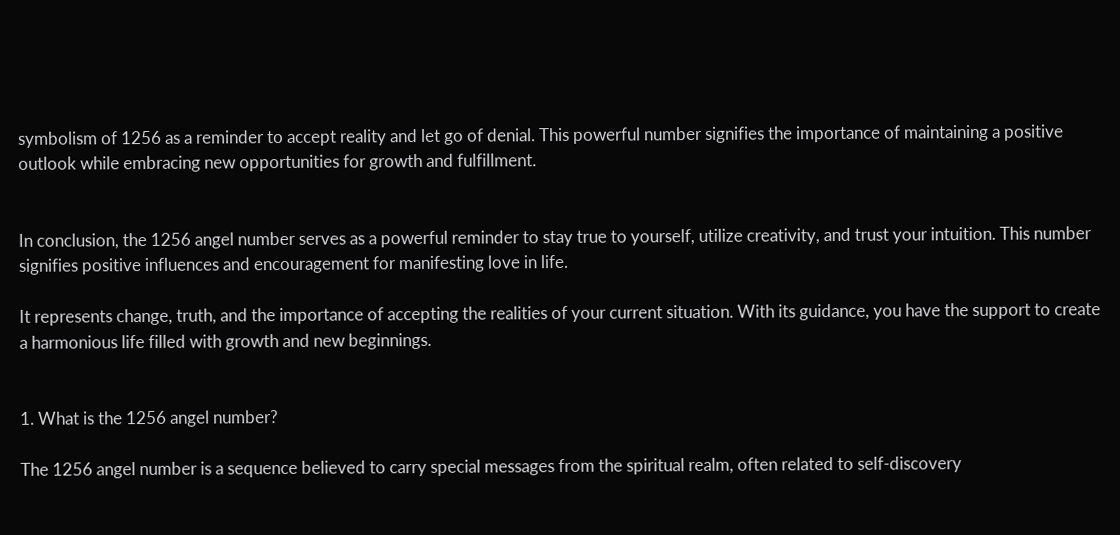symbolism of 1256 as a reminder to accept reality and let go of denial. This powerful number signifies the importance of maintaining a positive outlook while embracing new opportunities for growth and fulfillment.


In conclusion, the 1256 angel number serves as a powerful reminder to stay true to yourself, utilize creativity, and trust your intuition. This number signifies positive influences and encouragement for manifesting love in life.

It represents change, truth, and the importance of accepting the realities of your current situation. With its guidance, you have the support to create a harmonious life filled with growth and new beginnings.


1. What is the 1256 angel number?

The 1256 angel number is a sequence believed to carry special messages from the spiritual realm, often related to self-discovery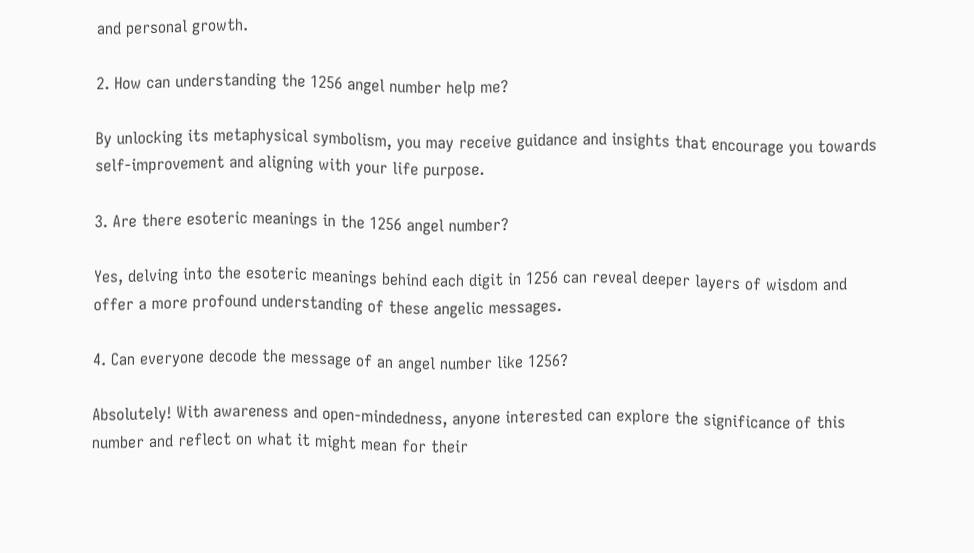and personal growth.

2. How can understanding the 1256 angel number help me?

By unlocking its metaphysical symbolism, you may receive guidance and insights that encourage you towards self-improvement and aligning with your life purpose.

3. Are there esoteric meanings in the 1256 angel number?

Yes, delving into the esoteric meanings behind each digit in 1256 can reveal deeper layers of wisdom and offer a more profound understanding of these angelic messages.

4. Can everyone decode the message of an angel number like 1256?

Absolutely! With awareness and open-mindedness, anyone interested can explore the significance of this number and reflect on what it might mean for their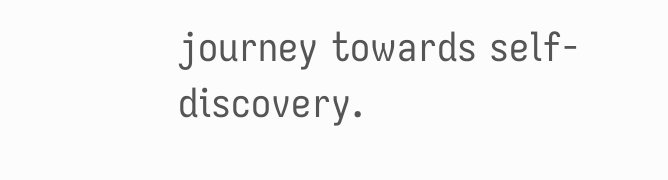journey towards self-discovery.